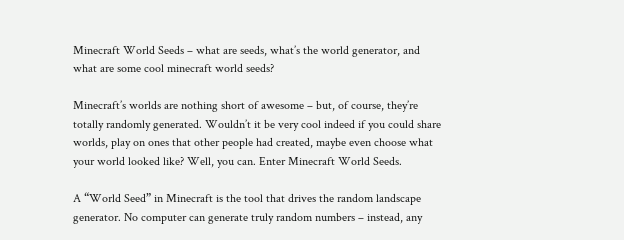Minecraft World Seeds – what are seeds, what’s the world generator, and what are some cool minecraft world seeds?

Minecraft’s worlds are nothing short of awesome – but, of course, they’re totally randomly generated. Wouldn’t it be very cool indeed if you could share worlds, play on ones that other people had created, maybe even choose what your world looked like? Well, you can. Enter Minecraft World Seeds.

A “World Seed” in Minecraft is the tool that drives the random landscape generator. No computer can generate truly random numbers – instead, any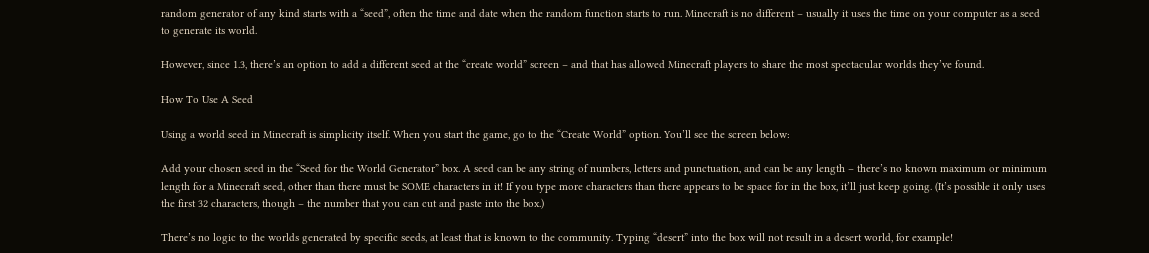random generator of any kind starts with a “seed”, often the time and date when the random function starts to run. Minecraft is no different – usually it uses the time on your computer as a seed to generate its world.

However, since 1.3, there’s an option to add a different seed at the “create world” screen – and that has allowed Minecraft players to share the most spectacular worlds they’ve found.

How To Use A Seed

Using a world seed in Minecraft is simplicity itself. When you start the game, go to the “Create World” option. You’ll see the screen below:

Add your chosen seed in the “Seed for the World Generator” box. A seed can be any string of numbers, letters and punctuation, and can be any length – there’s no known maximum or minimum length for a Minecraft seed, other than there must be SOME characters in it! If you type more characters than there appears to be space for in the box, it’ll just keep going. (It’s possible it only uses the first 32 characters, though – the number that you can cut and paste into the box.)

There’s no logic to the worlds generated by specific seeds, at least that is known to the community. Typing “desert” into the box will not result in a desert world, for example!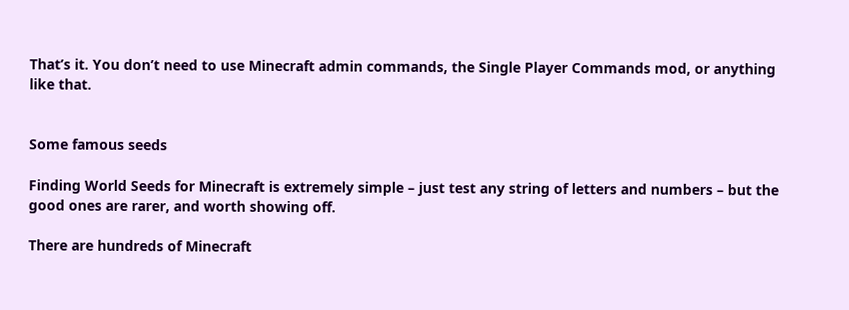That’s it. You don’t need to use Minecraft admin commands, the Single Player Commands mod, or anything like that.


Some famous seeds

Finding World Seeds for Minecraft is extremely simple – just test any string of letters and numbers – but the good ones are rarer, and worth showing off.

There are hundreds of Minecraft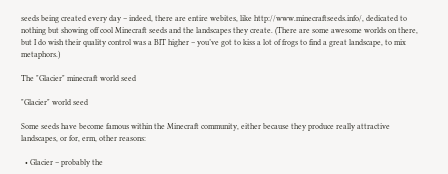seeds being created every day – indeed, there are entire webites, like http://www.minecraftseeds.info/, dedicated to nothing but showing off cool Minecraft seeds and the landscapes they create. (There are some awesome worlds on there, but I do wish their quality control was a BIT higher – you’ve got to kiss a lot of frogs to find a great landscape, to mix metaphors.)

The "Glacier" minecraft world seed

"Glacier" world seed

Some seeds have become famous within the Minecraft community, either because they produce really attractive landscapes, or for, erm, other reasons:

  • Glacier – probably the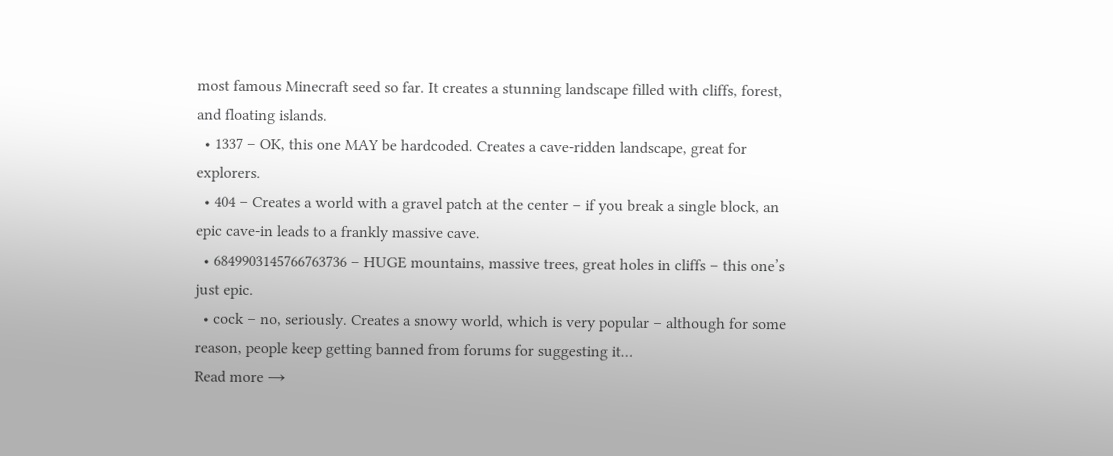most famous Minecraft seed so far. It creates a stunning landscape filled with cliffs, forest, and floating islands.
  • 1337 – OK, this one MAY be hardcoded. Creates a cave-ridden landscape, great for explorers.
  • 404 – Creates a world with a gravel patch at the center – if you break a single block, an epic cave-in leads to a frankly massive cave.
  • 6849903145766763736 – HUGE mountains, massive trees, great holes in cliffs – this one’s just epic.
  • cock – no, seriously. Creates a snowy world, which is very popular – although for some reason, people keep getting banned from forums for suggesting it…
Read more →